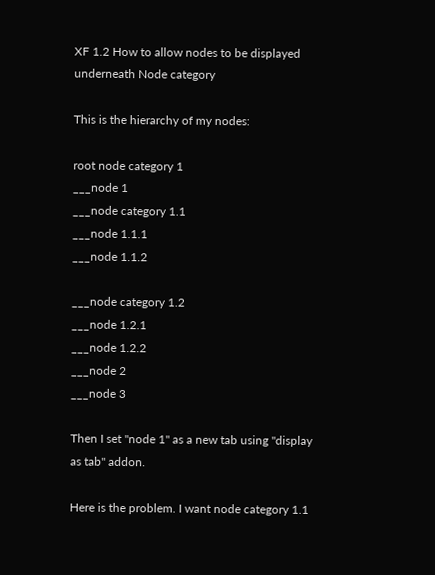XF 1.2 How to allow nodes to be displayed underneath Node category

This is the hierarchy of my nodes:

root node category 1
___node 1
___node category 1.1
___node 1.1.1
___node 1.1.2

___node category 1.2
___node 1.2.1
___node 1.2.2
___node 2
___node 3

Then I set "node 1" as a new tab using "display as tab" addon.

Here is the problem. I want node category 1.1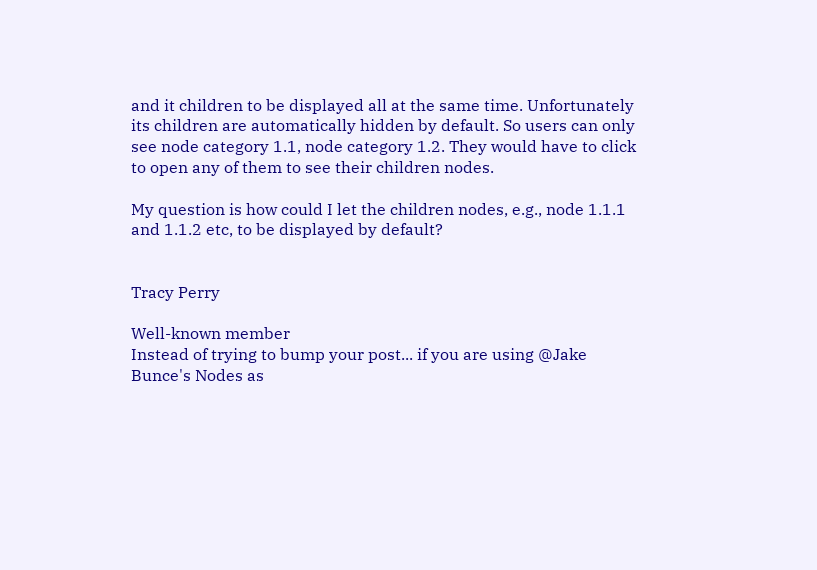and it children to be displayed all at the same time. Unfortunately its children are automatically hidden by default. So users can only see node category 1.1, node category 1.2. They would have to click to open any of them to see their children nodes.

My question is how could I let the children nodes, e.g., node 1.1.1 and 1.1.2 etc, to be displayed by default?


Tracy Perry

Well-known member
Instead of trying to bump your post... if you are using @Jake Bunce's Nodes as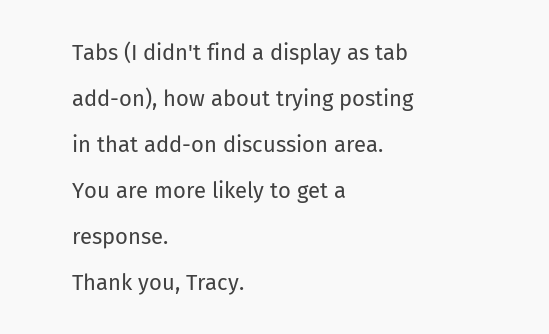Tabs (I didn't find a display as tab add-on), how about trying posting in that add-on discussion area. You are more likely to get a response.
Thank you, Tracy.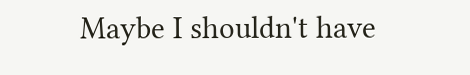Maybe I shouldn't have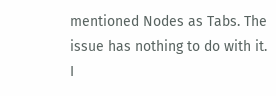mentioned Nodes as Tabs. The issue has nothing to do with it. I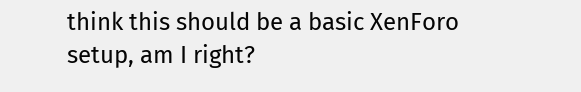think this should be a basic XenForo setup, am I right?